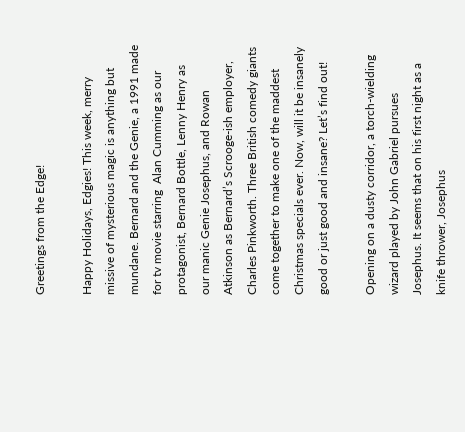Greetings from the Edge!

Happy Holidays, Edgies! This week, merry missive of mysterious magic is anything but mundane. Bernard and the Genie, a 1991 made for tv movie starring  Alan Cumming as our protagonist, Bernard Bottle, Lenny Henry as our manic Genie Josephus, and Rowan Atkinson as Bernard’s Scrooge-ish employer, Charles Pinkworth. Three British comedy giants come together to make one of the maddest Christmas specials ever. Now, will it be insanely good or just good and insane? Let’s find out!

Opening on a dusty corridor, a torch-wielding wizard played by John Gabriel pursues Josephus. It seems that on his first night as a knife thrower, Josephus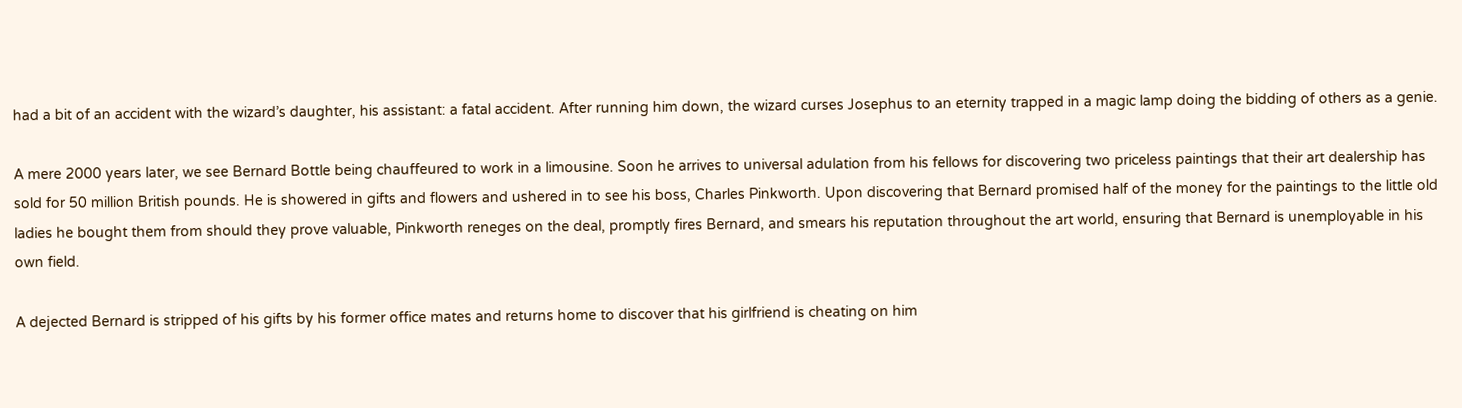had a bit of an accident with the wizard’s daughter, his assistant: a fatal accident. After running him down, the wizard curses Josephus to an eternity trapped in a magic lamp doing the bidding of others as a genie.

A mere 2000 years later, we see Bernard Bottle being chauffeured to work in a limousine. Soon he arrives to universal adulation from his fellows for discovering two priceless paintings that their art dealership has sold for 50 million British pounds. He is showered in gifts and flowers and ushered in to see his boss, Charles Pinkworth. Upon discovering that Bernard promised half of the money for the paintings to the little old ladies he bought them from should they prove valuable, Pinkworth reneges on the deal, promptly fires Bernard, and smears his reputation throughout the art world, ensuring that Bernard is unemployable in his own field.

A dejected Bernard is stripped of his gifts by his former office mates and returns home to discover that his girlfriend is cheating on him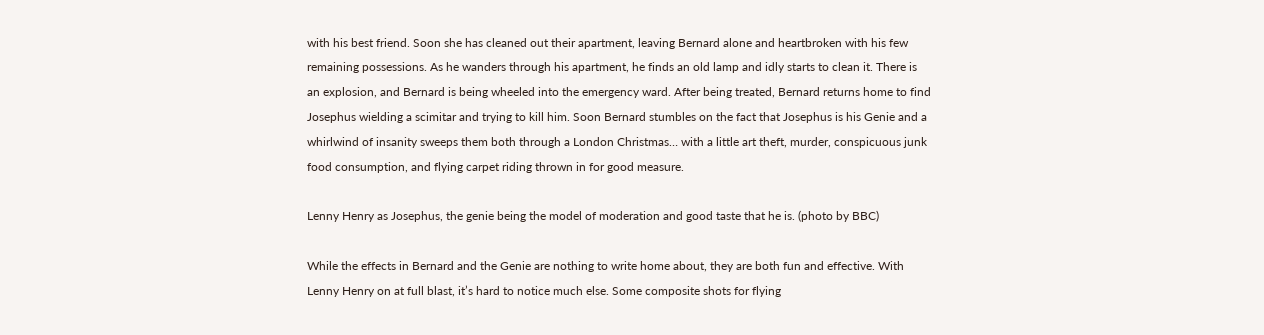with his best friend. Soon she has cleaned out their apartment, leaving Bernard alone and heartbroken with his few remaining possessions. As he wanders through his apartment, he finds an old lamp and idly starts to clean it. There is an explosion, and Bernard is being wheeled into the emergency ward. After being treated, Bernard returns home to find Josephus wielding a scimitar and trying to kill him. Soon Bernard stumbles on the fact that Josephus is his Genie and a whirlwind of insanity sweeps them both through a London Christmas… with a little art theft, murder, conspicuous junk food consumption, and flying carpet riding thrown in for good measure.

Lenny Henry as Josephus, the genie being the model of moderation and good taste that he is. (photo by BBC)

While the effects in Bernard and the Genie are nothing to write home about, they are both fun and effective. With Lenny Henry on at full blast, it’s hard to notice much else. Some composite shots for flying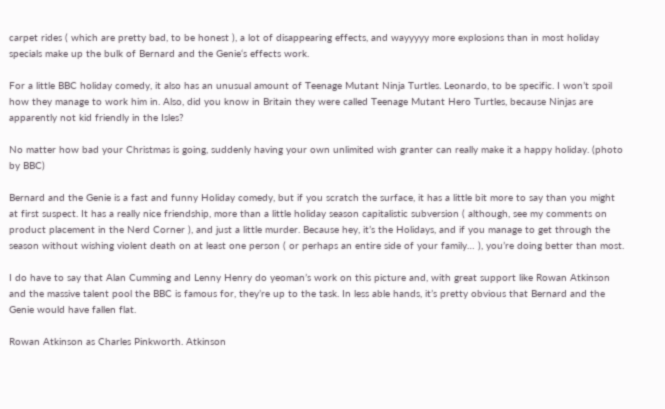carpet rides ( which are pretty bad, to be honest ), a lot of disappearing effects, and wayyyyy more explosions than in most holiday specials make up the bulk of Bernard and the Genie‘s effects work.

For a little BBC holiday comedy, it also has an unusual amount of Teenage Mutant Ninja Turtles. Leonardo, to be specific. I won’t spoil how they manage to work him in. Also, did you know in Britain they were called Teenage Mutant Hero Turtles, because Ninjas are apparently not kid friendly in the Isles?

No matter how bad your Christmas is going, suddenly having your own unlimited wish granter can really make it a happy holiday. (photo by BBC)

Bernard and the Genie is a fast and funny Holiday comedy, but if you scratch the surface, it has a little bit more to say than you might at first suspect. It has a really nice friendship, more than a little holiday season capitalistic subversion ( although, see my comments on product placement in the Nerd Corner ), and just a little murder. Because hey, it’s the Holidays, and if you manage to get through the season without wishing violent death on at least one person ( or perhaps an entire side of your family… ), you’re doing better than most.

I do have to say that Alan Cumming and Lenny Henry do yeoman’s work on this picture and, with great support like Rowan Atkinson and the massive talent pool the BBC is famous for, they’re up to the task. In less able hands, it’s pretty obvious that Bernard and the Genie would have fallen flat.

Rowan Atkinson as Charles Pinkworth. Atkinson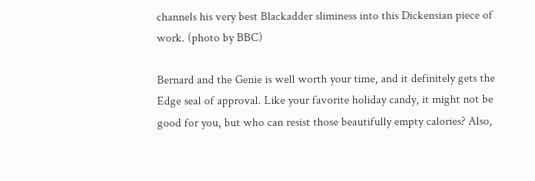channels his very best Blackadder sliminess into this Dickensian piece of work. (photo by BBC)

Bernard and the Genie is well worth your time, and it definitely gets the Edge seal of approval. Like your favorite holiday candy, it might not be good for you, but who can resist those beautifully empty calories? Also,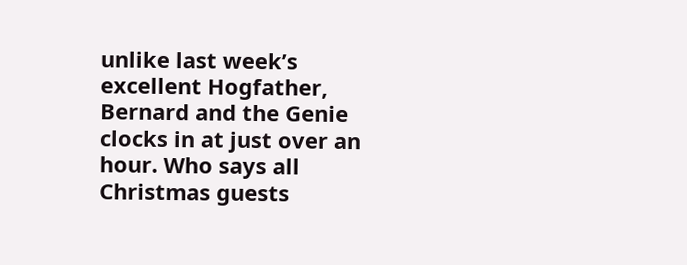unlike last week’s excellent Hogfather, Bernard and the Genie clocks in at just over an hour. Who says all Christmas guests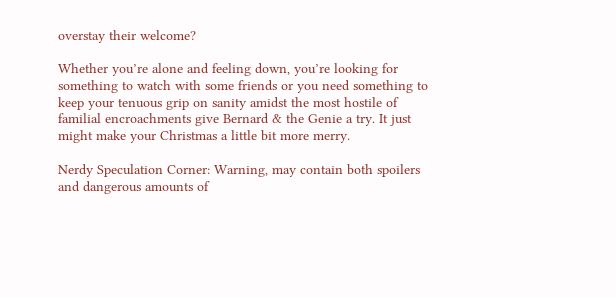overstay their welcome?

Whether you’re alone and feeling down, you’re looking for something to watch with some friends or you need something to keep your tenuous grip on sanity amidst the most hostile of familial encroachments give Bernard & the Genie a try. It just might make your Christmas a little bit more merry.

Nerdy Speculation Corner: Warning, may contain both spoilers and dangerous amounts of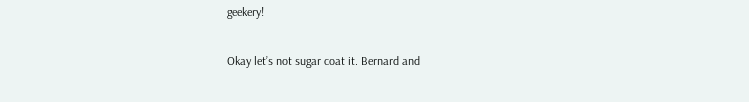geekery!

Okay let’s not sugar coat it. Bernard and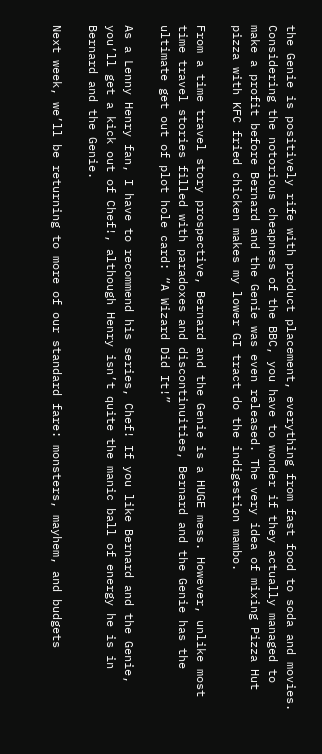the Genie is positively rife with product placement, everything from fast food to soda and movies. Considering the notorious cheapness of the BBC, you have to wonder if they actually managed to make a profit before Bernard and the Genie was even released. The very idea of mixing Pizza Hut pizza with KFC fried chicken makes my lower GI tract do the indigestion mambo.

From a time travel story prospective, Bernard and the Genie is a HUGE mess. However, unlike most time travel stories filled with paradoxes and discontinuities, Bernard and the Genie has the ultimate get out of plot hole card: “A Wizard Did It!”

As a Lenny Henry fan, I have to recommend his series, Chef! If you like Bernard and the Genie, you’ll get a kick out of Chef!, although Henry isn’t quite the manic ball of energy he is in Bernard and the Genie.

Next week, we’ll be returning to more of our standard fare: monsters, mayhem, and budgets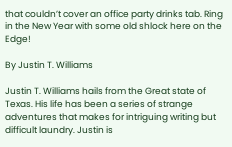that couldn’t cover an office party drinks tab. Ring in the New Year with some old shlock here on the Edge!

By Justin T. Williams

Justin T. Williams hails from the Great state of Texas. His life has been a series of strange adventures that makes for intriguing writing but difficult laundry. Justin is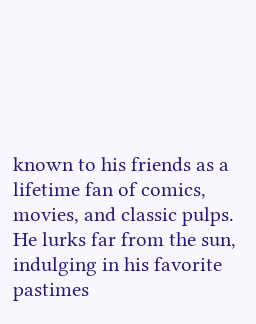known to his friends as a lifetime fan of comics, movies, and classic pulps. He lurks far from the sun, indulging in his favorite pastimes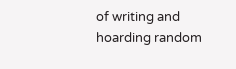of writing and hoarding random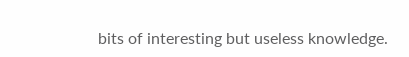bits of interesting but useless knowledge.